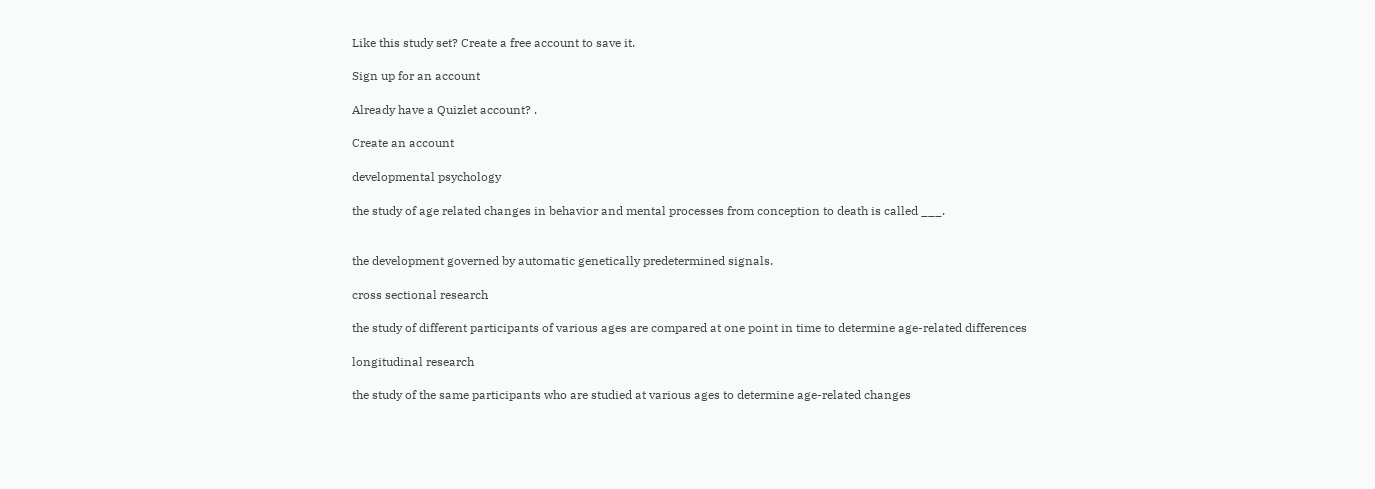Like this study set? Create a free account to save it.

Sign up for an account

Already have a Quizlet account? .

Create an account

developmental psychology

the study of age related changes in behavior and mental processes from conception to death is called ___.


the development governed by automatic genetically predetermined signals.

cross sectional research

the study of different participants of various ages are compared at one point in time to determine age-related differences

longitudinal research

the study of the same participants who are studied at various ages to determine age-related changes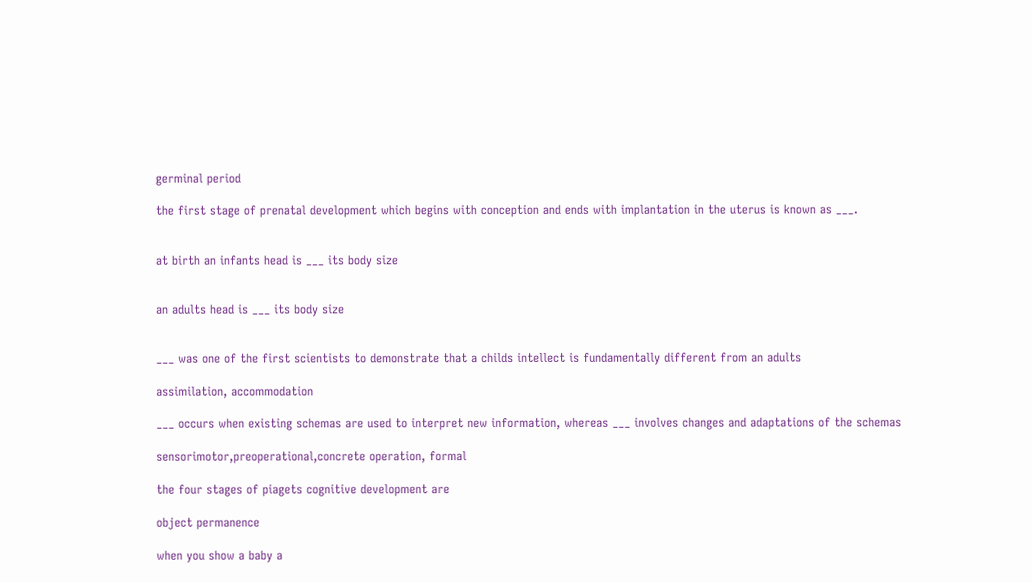germinal period

the first stage of prenatal development which begins with conception and ends with implantation in the uterus is known as ___.


at birth an infants head is ___ its body size


an adults head is ___ its body size


___ was one of the first scientists to demonstrate that a childs intellect is fundamentally different from an adults

assimilation, accommodation

___ occurs when existing schemas are used to interpret new information, whereas ___ involves changes and adaptations of the schemas

sensorimotor,preoperational,concrete operation, formal

the four stages of piagets cognitive development are

object permanence

when you show a baby a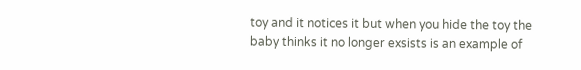toy and it notices it but when you hide the toy the baby thinks it no longer exsists is an example of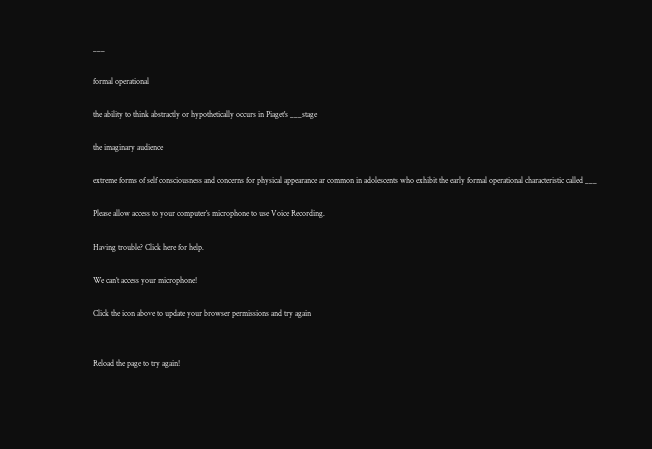___

formal operational

the ability to think abstractly or hypothetically occurs in Piaget's ___stage

the imaginary audience

extreme forms of self consciousness and concerns for physical appearance ar common in adolescents who exhibit the early formal operational characteristic called ___

Please allow access to your computer’s microphone to use Voice Recording.

Having trouble? Click here for help.

We can’t access your microphone!

Click the icon above to update your browser permissions and try again


Reload the page to try again!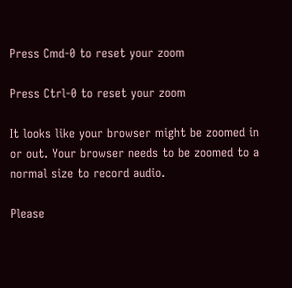Press Cmd-0 to reset your zoom

Press Ctrl-0 to reset your zoom

It looks like your browser might be zoomed in or out. Your browser needs to be zoomed to a normal size to record audio.

Please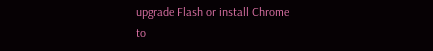upgrade Flash or install Chrome
to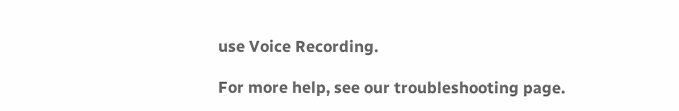use Voice Recording.

For more help, see our troubleshooting page.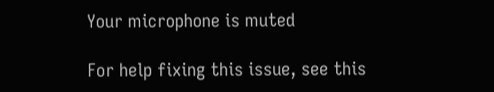Your microphone is muted

For help fixing this issue, see this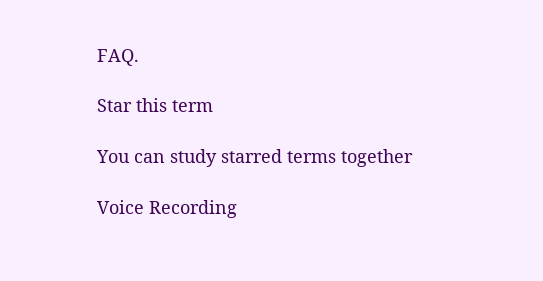FAQ.

Star this term

You can study starred terms together

Voice Recording